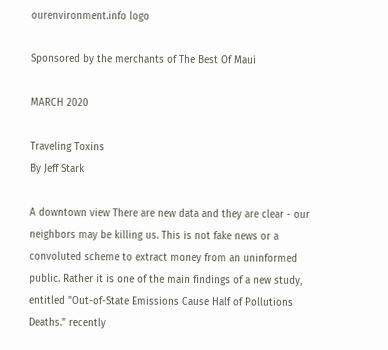ourenvironment.info logo

Sponsored by the merchants of The Best Of Maui

MARCH 2020

Traveling Toxins
By Jeff Stark

A downtown view There are new data and they are clear - our neighbors may be killing us. This is not fake news or a convoluted scheme to extract money from an uninformed public. Rather it is one of the main findings of a new study, entitled "Out-of-State Emissions Cause Half of Pollutions Deaths." recently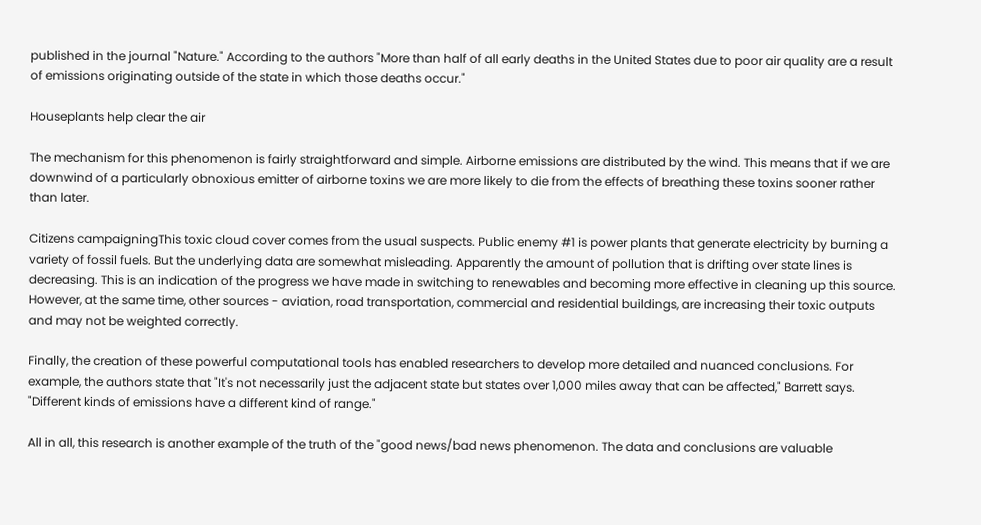published in the journal "Nature." According to the authors "More than half of all early deaths in the United States due to poor air quality are a result of emissions originating outside of the state in which those deaths occur."

Houseplants help clear the air

The mechanism for this phenomenon is fairly straightforward and simple. Airborne emissions are distributed by the wind. This means that if we are downwind of a particularly obnoxious emitter of airborne toxins we are more likely to die from the effects of breathing these toxins sooner rather than later.

Citizens campaigningThis toxic cloud cover comes from the usual suspects. Public enemy #1 is power plants that generate electricity by burning a variety of fossil fuels. But the underlying data are somewhat misleading. Apparently the amount of pollution that is drifting over state lines is decreasing. This is an indication of the progress we have made in switching to renewables and becoming more effective in cleaning up this source. However, at the same time, other sources - aviation, road transportation, commercial and residential buildings, are increasing their toxic outputs and may not be weighted correctly.

Finally, the creation of these powerful computational tools has enabled researchers to develop more detailed and nuanced conclusions. For example, the authors state that "It's not necessarily just the adjacent state but states over 1,000 miles away that can be affected," Barrett says. "Different kinds of emissions have a different kind of range."

All in all, this research is another example of the truth of the "good news/bad news phenomenon. The data and conclusions are valuable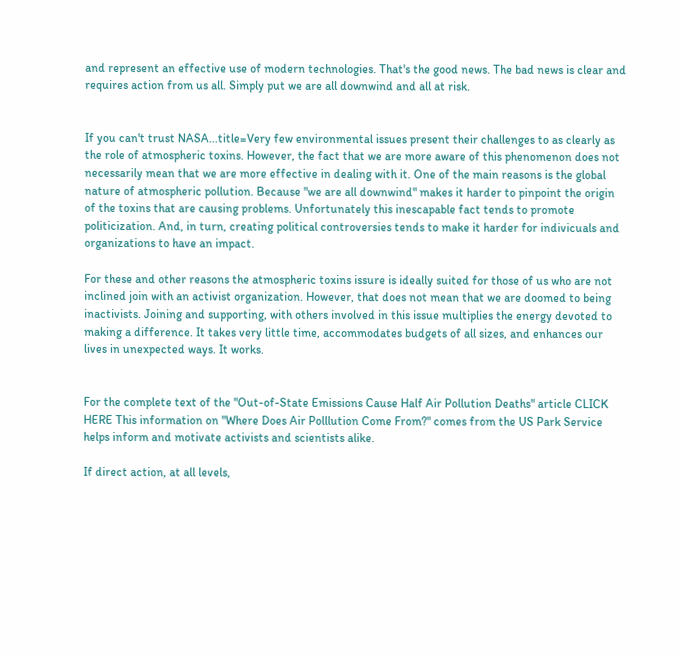and represent an effective use of modern technologies. That's the good news. The bad news is clear and requires action from us all. Simply put we are all downwind and all at risk.


If you can't trust NASA...title=Very few environmental issues present their challenges to as clearly as the role of atmospheric toxins. However, the fact that we are more aware of this phenomenon does not necessarily mean that we are more effective in dealing with it. One of the main reasons is the global nature of atmospheric pollution. Because "we are all downwind" makes it harder to pinpoint the origin of the toxins that are causing problems. Unfortunately this inescapable fact tends to promote politicization. And, in turn, creating political controversies tends to make it harder for indivicuals and organizations to have an impact.

For these and other reasons the atmospheric toxins issure is ideally suited for those of us who are not inclined join with an activist organization. However, that does not mean that we are doomed to being inactivists. Joining and supporting, with others involved in this issue multiplies the energy devoted to making a difference. It takes very little time, accommodates budgets of all sizes, and enhances our lives in unexpected ways. It works.


For the complete text of the "Out-of-State Emissions Cause Half Air Pollution Deaths" article CLICK HERE This information on "Where Does Air Polllution Come From?" comes from the US Park Service helps inform and motivate activists and scientists alike.

If direct action, at all levels,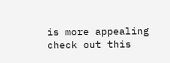is more appealing check out this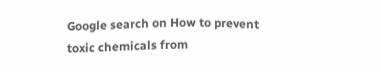Google search on How to prevent toxic chemicals from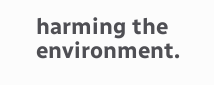harming the environment.